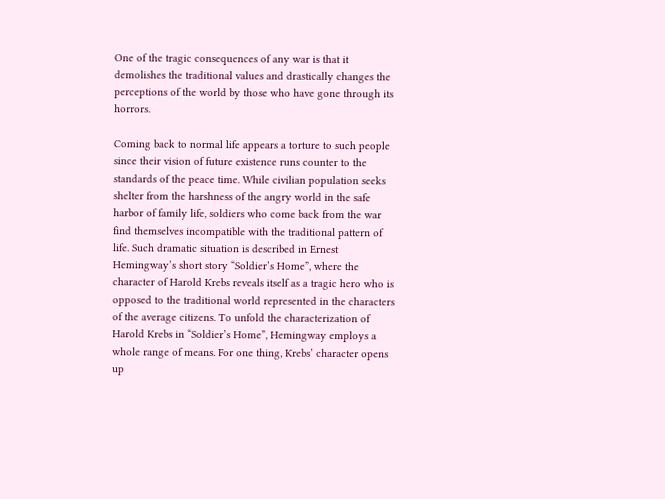One of the tragic consequences of any war is that it demolishes the traditional values and drastically changes the perceptions of the world by those who have gone through its horrors.

Coming back to normal life appears a torture to such people since their vision of future existence runs counter to the standards of the peace time. While civilian population seeks shelter from the harshness of the angry world in the safe harbor of family life, soldiers who come back from the war find themselves incompatible with the traditional pattern of life. Such dramatic situation is described in Ernest Hemingway’s short story “Soldier’s Home”, where the character of Harold Krebs reveals itself as a tragic hero who is opposed to the traditional world represented in the characters of the average citizens. To unfold the characterization of Harold Krebs in “Soldier’s Home”, Hemingway employs a whole range of means. For one thing, Krebs’ character opens up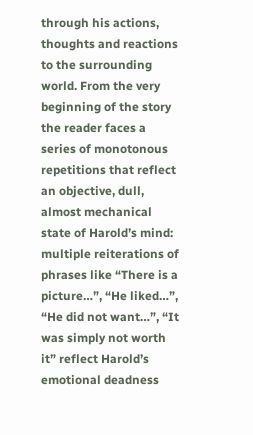through his actions, thoughts and reactions to the surrounding world. From the very beginning of the story the reader faces a series of monotonous repetitions that reflect an objective, dull, almost mechanical state of Harold’s mind: multiple reiterations of phrases like “There is a picture…”, “He liked…”, “He did not want…”, “It was simply not worth it” reflect Harold’s emotional deadness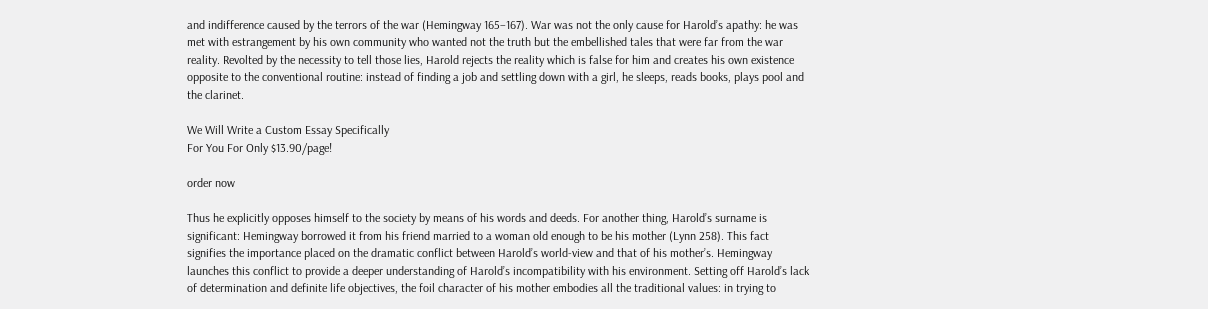and indifference caused by the terrors of the war (Hemingway 165–167). War was not the only cause for Harold’s apathy: he was met with estrangement by his own community who wanted not the truth but the embellished tales that were far from the war reality. Revolted by the necessity to tell those lies, Harold rejects the reality which is false for him and creates his own existence opposite to the conventional routine: instead of finding a job and settling down with a girl, he sleeps, reads books, plays pool and the clarinet.

We Will Write a Custom Essay Specifically
For You For Only $13.90/page!

order now

Thus he explicitly opposes himself to the society by means of his words and deeds. For another thing, Harold’s surname is significant: Hemingway borrowed it from his friend married to a woman old enough to be his mother (Lynn 258). This fact signifies the importance placed on the dramatic conflict between Harold’s world-view and that of his mother’s. Hemingway launches this conflict to provide a deeper understanding of Harold’s incompatibility with his environment. Setting off Harold’s lack of determination and definite life objectives, the foil character of his mother embodies all the traditional values: in trying to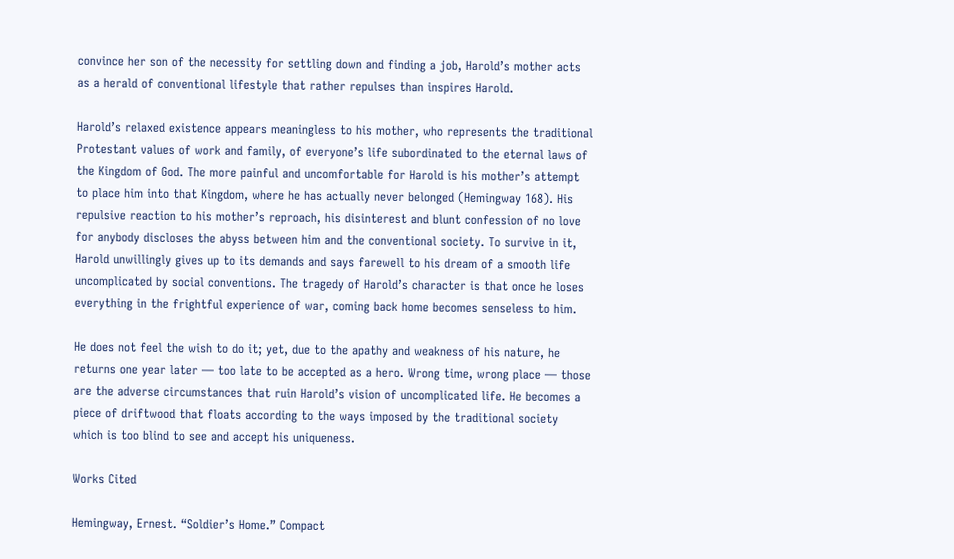convince her son of the necessity for settling down and finding a job, Harold’s mother acts as a herald of conventional lifestyle that rather repulses than inspires Harold.

Harold’s relaxed existence appears meaningless to his mother, who represents the traditional Protestant values of work and family, of everyone’s life subordinated to the eternal laws of the Kingdom of God. The more painful and uncomfortable for Harold is his mother’s attempt to place him into that Kingdom, where he has actually never belonged (Hemingway 168). His repulsive reaction to his mother’s reproach, his disinterest and blunt confession of no love for anybody discloses the abyss between him and the conventional society. To survive in it, Harold unwillingly gives up to its demands and says farewell to his dream of a smooth life uncomplicated by social conventions. The tragedy of Harold’s character is that once he loses everything in the frightful experience of war, coming back home becomes senseless to him.

He does not feel the wish to do it; yet, due to the apathy and weakness of his nature, he returns one year later — too late to be accepted as a hero. Wrong time, wrong place — those are the adverse circumstances that ruin Harold’s vision of uncomplicated life. He becomes a piece of driftwood that floats according to the ways imposed by the traditional society which is too blind to see and accept his uniqueness.

Works Cited

Hemingway, Ernest. “Soldier’s Home.” Compact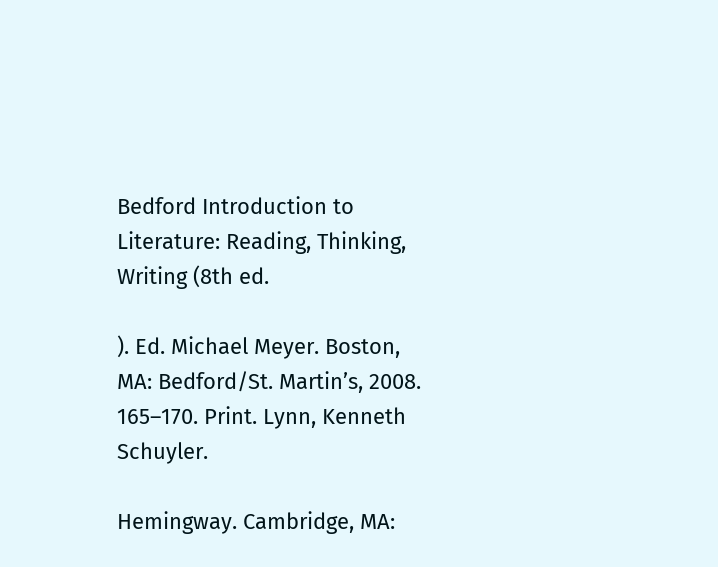Bedford Introduction to Literature: Reading, Thinking, Writing (8th ed.

). Ed. Michael Meyer. Boston, MA: Bedford/St. Martin’s, 2008. 165–170. Print. Lynn, Kenneth Schuyler.

Hemingway. Cambridge, MA: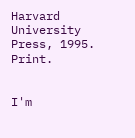Harvard University Press, 1995. Print.


I'm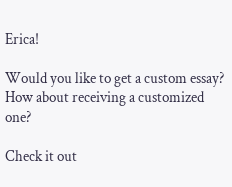Erica!

Would you like to get a custom essay? How about receiving a customized one?

Check it out